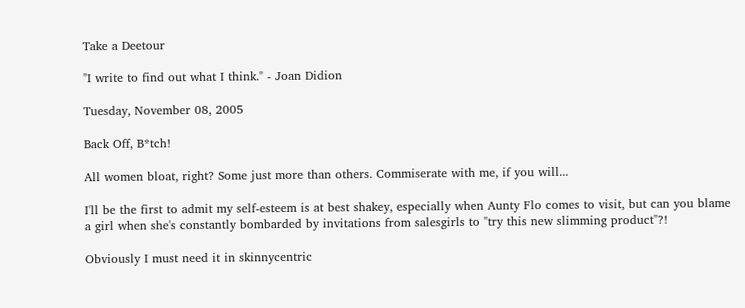Take a Deetour

"I write to find out what I think." - Joan Didion

Tuesday, November 08, 2005

Back Off, B*tch!

All women bloat, right? Some just more than others. Commiserate with me, if you will...

I'll be the first to admit my self-esteem is at best shakey, especially when Aunty Flo comes to visit, but can you blame a girl when she's constantly bombarded by invitations from salesgirls to "try this new slimming product"?!

Obviously I must need it in skinnycentric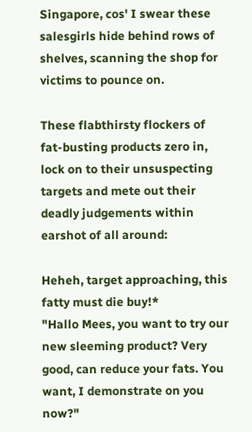Singapore, cos' I swear these salesgirls hide behind rows of shelves, scanning the shop for victims to pounce on.

These flabthirsty flockers of fat-busting products zero in, lock on to their unsuspecting targets and mete out their deadly judgements within earshot of all around:

Heheh, target approaching, this fatty must die buy!*
"Hallo Mees, you want to try our new sleeming product? Very good, can reduce your fats. You want, I demonstrate on you now?"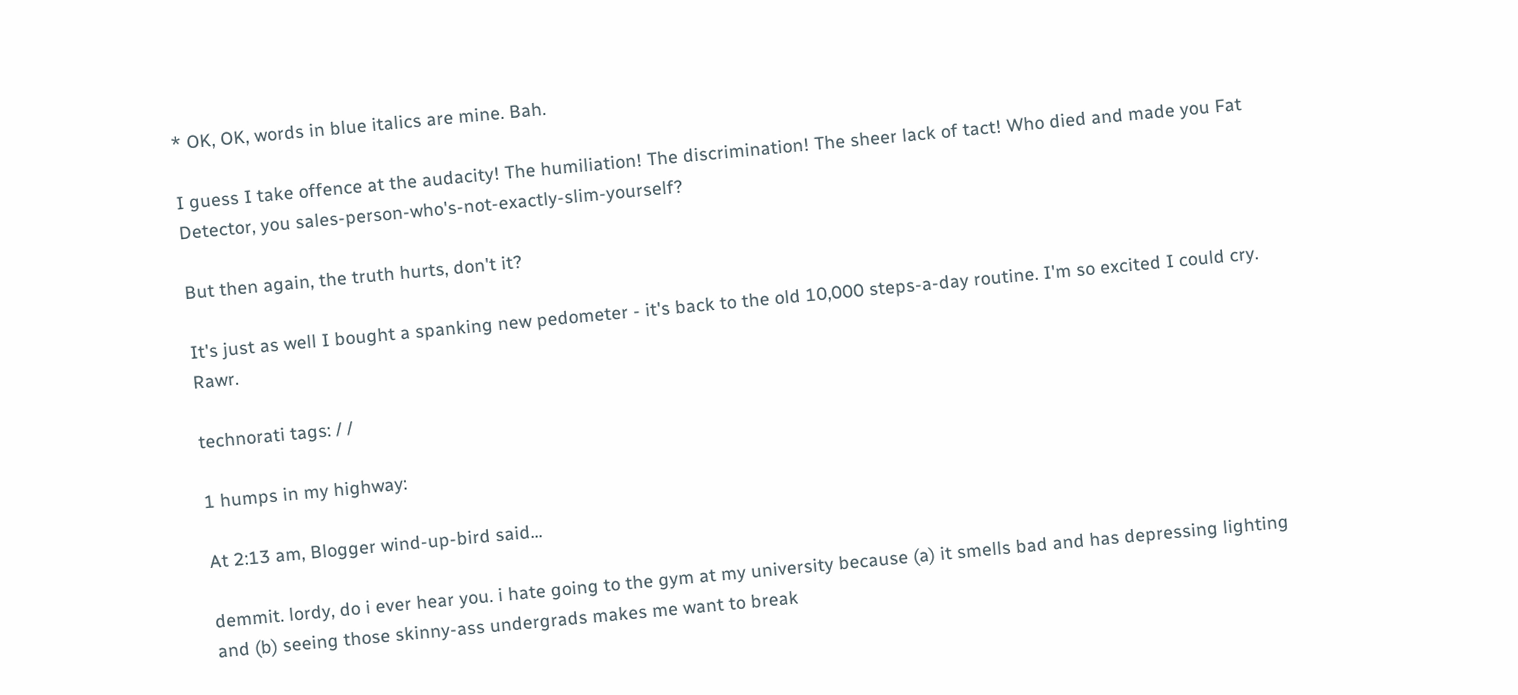* OK, OK, words in blue italics are mine. Bah.

I guess I take offence at the audacity! The humiliation! The discrimination! The sheer lack of tact! Who died and made you Fat Detector, you sales-person-who's-not-exactly-slim-yourself?

But then again, the truth hurts, don't it?

It's just as well I bought a spanking new pedometer - it's back to the old 10,000 steps-a-day routine. I'm so excited I could cry. Rawr.

technorati tags: / /

1 humps in my highway:

At 2:13 am, Blogger wind-up-bird said...

demmit. lordy, do i ever hear you. i hate going to the gym at my university because (a) it smells bad and has depressing lighting and (b) seeing those skinny-ass undergrads makes me want to break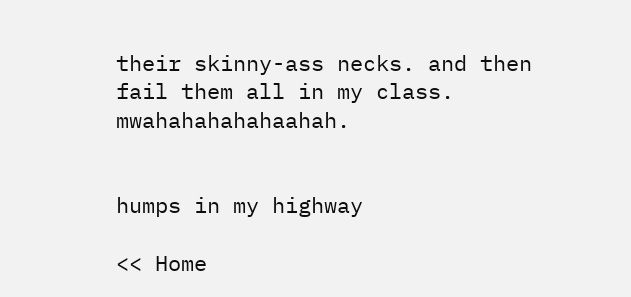their skinny-ass necks. and then fail them all in my class. mwahahahahahaahah.


humps in my highway

<< Home